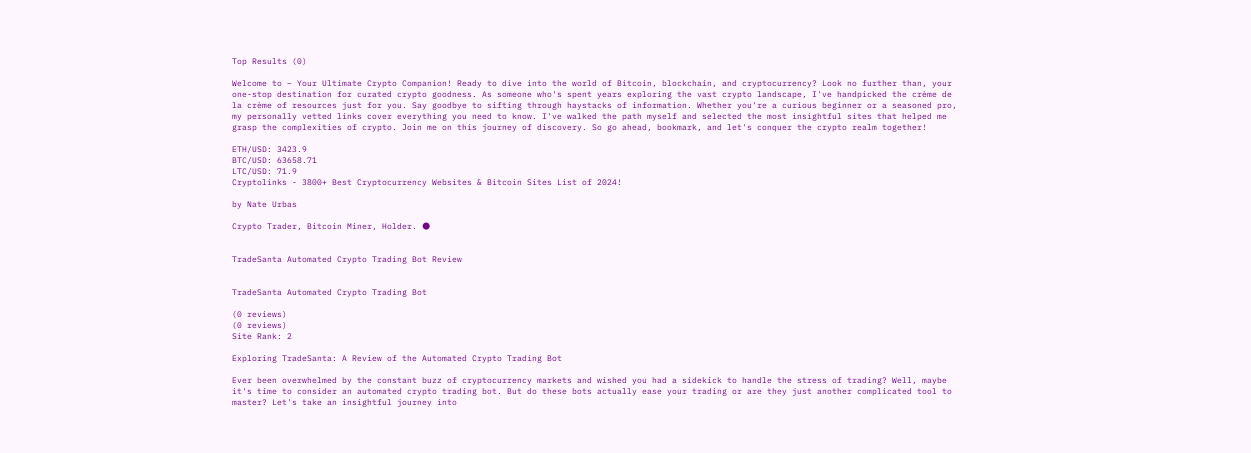Top Results (0)

Welcome to – Your Ultimate Crypto Companion! Ready to dive into the world of Bitcoin, blockchain, and cryptocurrency? Look no further than, your one-stop destination for curated crypto goodness. As someone who's spent years exploring the vast crypto landscape, I've handpicked the crème de la crème of resources just for you. Say goodbye to sifting through haystacks of information. Whether you're a curious beginner or a seasoned pro, my personally vetted links cover everything you need to know. I've walked the path myself and selected the most insightful sites that helped me grasp the complexities of crypto. Join me on this journey of discovery. So go ahead, bookmark, and let's conquer the crypto realm together!

ETH/USD: 3423.9
BTC/USD: 63658.71
LTC/USD: 71.9
Cryptolinks - 3800+ Best Cryptocurrency Websites & Bitcoin Sites List of 2024!

by Nate Urbas

Crypto Trader, Bitcoin Miner, Holder. 🌑


TradeSanta Automated Crypto Trading Bot Review


TradeSanta Automated Crypto Trading Bot

(0 reviews)
(0 reviews)
Site Rank: 2

Exploring TradeSanta: A Review of the Automated Crypto Trading Bot

Ever been overwhelmed by the constant buzz of cryptocurrency markets and wished you had a sidekick to handle the stress of trading? Well, maybe it's time to consider an automated crypto trading bot. But do these bots actually ease your trading or are they just another complicated tool to master? Let's take an insightful journey into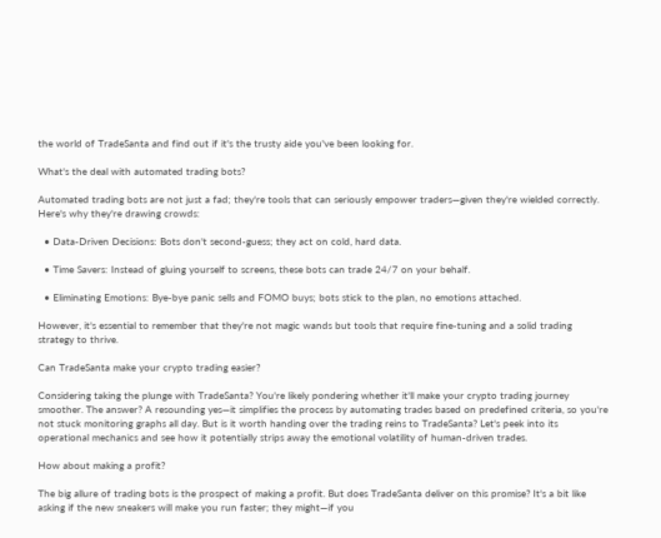the world of TradeSanta and find out if it's the trusty aide you've been looking for.

What's the deal with automated trading bots?

Automated trading bots are not just a fad; they're tools that can seriously empower traders—given they're wielded correctly. Here's why they're drawing crowds:

  • Data-Driven Decisions: Bots don't second-guess; they act on cold, hard data.

  • Time Savers: Instead of gluing yourself to screens, these bots can trade 24/7 on your behalf.

  • Eliminating Emotions: Bye-bye panic sells and FOMO buys; bots stick to the plan, no emotions attached.

However, it's essential to remember that they're not magic wands but tools that require fine-tuning and a solid trading strategy to thrive.

Can TradeSanta make your crypto trading easier?

Considering taking the plunge with TradeSanta? You're likely pondering whether it'll make your crypto trading journey smoother. The answer? A resounding yes—it simplifies the process by automating trades based on predefined criteria, so you're not stuck monitoring graphs all day. But is it worth handing over the trading reins to TradeSanta? Let's peek into its operational mechanics and see how it potentially strips away the emotional volatility of human-driven trades.

How about making a profit?

The big allure of trading bots is the prospect of making a profit. But does TradeSanta deliver on this promise? It's a bit like asking if the new sneakers will make you run faster; they might—if you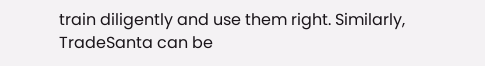train diligently and use them right. Similarly, TradeSanta can be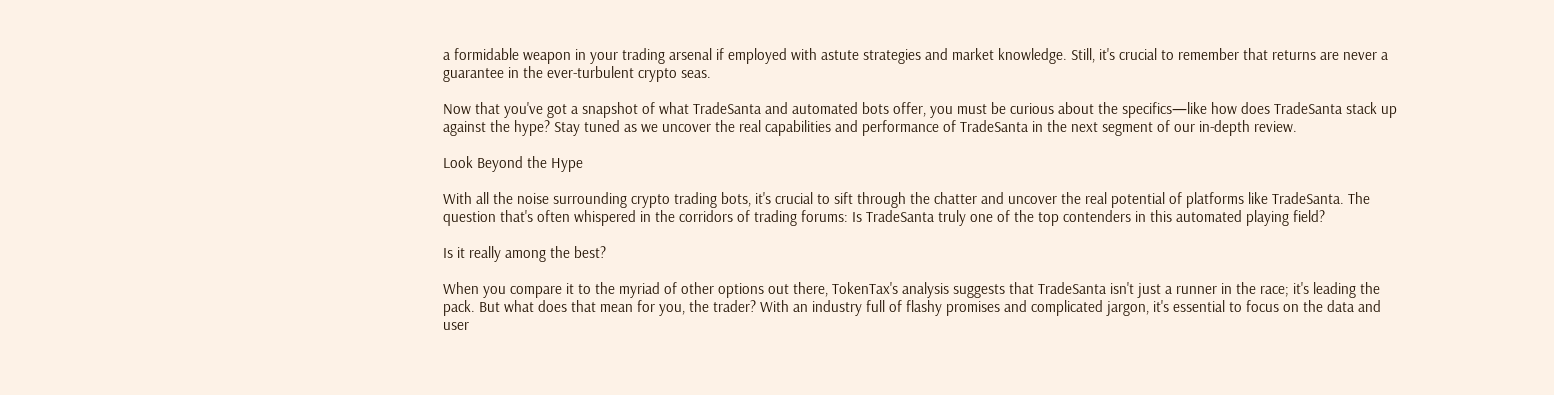a formidable weapon in your trading arsenal if employed with astute strategies and market knowledge. Still, it's crucial to remember that returns are never a guarantee in the ever-turbulent crypto seas.

Now that you've got a snapshot of what TradeSanta and automated bots offer, you must be curious about the specifics—like how does TradeSanta stack up against the hype? Stay tuned as we uncover the real capabilities and performance of TradeSanta in the next segment of our in-depth review.

Look Beyond the Hype

With all the noise surrounding crypto trading bots, it's crucial to sift through the chatter and uncover the real potential of platforms like TradeSanta. The question that's often whispered in the corridors of trading forums: Is TradeSanta truly one of the top contenders in this automated playing field?

Is it really among the best?

When you compare it to the myriad of other options out there, TokenTax's analysis suggests that TradeSanta isn't just a runner in the race; it's leading the pack. But what does that mean for you, the trader? With an industry full of flashy promises and complicated jargon, it's essential to focus on the data and user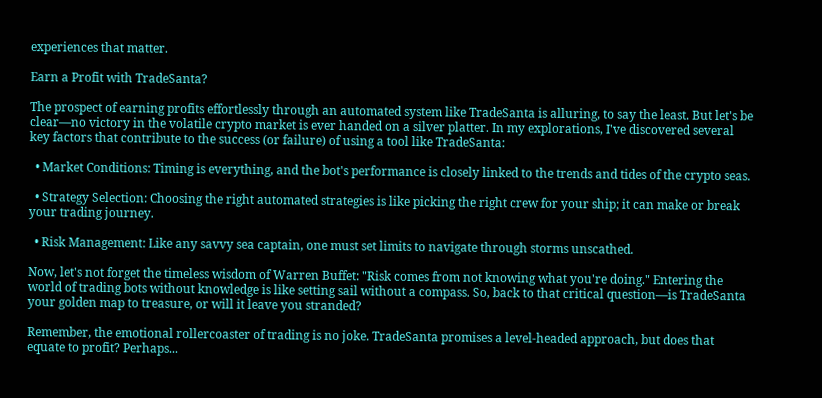experiences that matter.

Earn a Profit with TradeSanta?

The prospect of earning profits effortlessly through an automated system like TradeSanta is alluring, to say the least. But let's be clear—no victory in the volatile crypto market is ever handed on a silver platter. In my explorations, I've discovered several key factors that contribute to the success (or failure) of using a tool like TradeSanta:

  • Market Conditions: Timing is everything, and the bot's performance is closely linked to the trends and tides of the crypto seas.

  • Strategy Selection: Choosing the right automated strategies is like picking the right crew for your ship; it can make or break your trading journey.

  • Risk Management: Like any savvy sea captain, one must set limits to navigate through storms unscathed.

Now, let's not forget the timeless wisdom of Warren Buffet: "Risk comes from not knowing what you're doing." Entering the world of trading bots without knowledge is like setting sail without a compass. So, back to that critical question—is TradeSanta your golden map to treasure, or will it leave you stranded?

Remember, the emotional rollercoaster of trading is no joke. TradeSanta promises a level-headed approach, but does that equate to profit? Perhaps...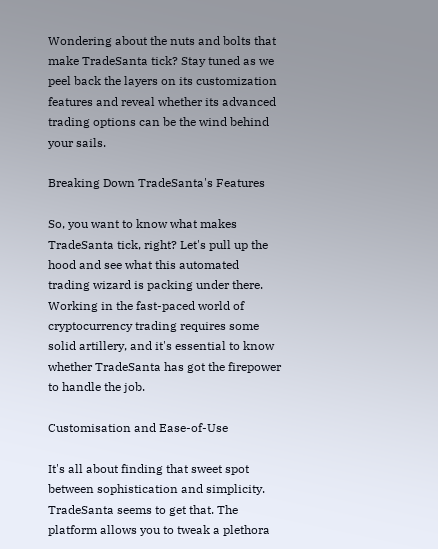Wondering about the nuts and bolts that make TradeSanta tick? Stay tuned as we peel back the layers on its customization features and reveal whether its advanced trading options can be the wind behind your sails.

Breaking Down TradeSanta's Features

So, you want to know what makes TradeSanta tick, right? Let's pull up the hood and see what this automated trading wizard is packing under there. Working in the fast-paced world of cryptocurrency trading requires some solid artillery, and it's essential to know whether TradeSanta has got the firepower to handle the job.

Customisation and Ease-of-Use

It's all about finding that sweet spot between sophistication and simplicity. TradeSanta seems to get that. The platform allows you to tweak a plethora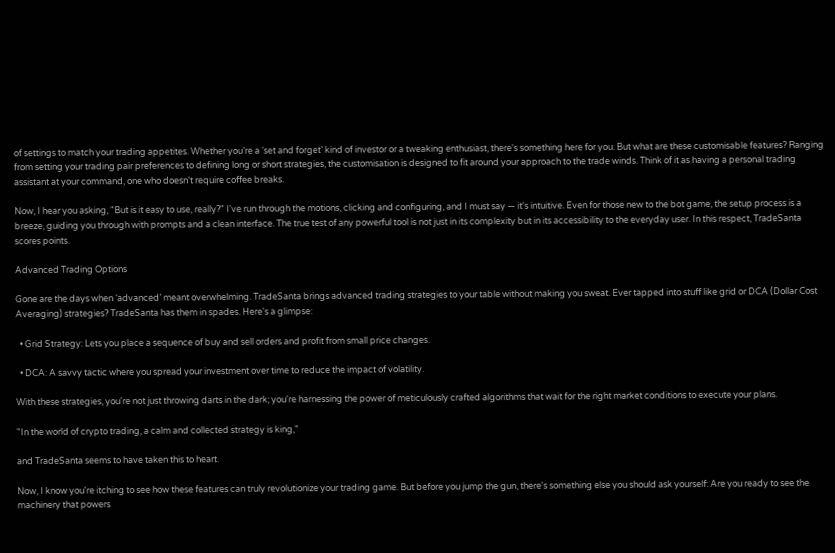of settings to match your trading appetites. Whether you’re a ‘set and forget’ kind of investor or a tweaking enthusiast, there's something here for you. But what are these customisable features? Ranging from setting your trading pair preferences to defining long or short strategies, the customisation is designed to fit around your approach to the trade winds. Think of it as having a personal trading assistant at your command, one who doesn't require coffee breaks.

Now, I hear you asking, "But is it easy to use, really?" I've run through the motions, clicking and configuring, and I must say — it's intuitive. Even for those new to the bot game, the setup process is a breeze, guiding you through with prompts and a clean interface. The true test of any powerful tool is not just in its complexity but in its accessibility to the everyday user. In this respect, TradeSanta scores points.

Advanced Trading Options

Gone are the days when ‘advanced’ meant overwhelming. TradeSanta brings advanced trading strategies to your table without making you sweat. Ever tapped into stuff like grid or DCA (Dollar Cost Averaging) strategies? TradeSanta has them in spades. Here's a glimpse:

  • Grid Strategy: Lets you place a sequence of buy and sell orders and profit from small price changes.

  • DCA: A savvy tactic where you spread your investment over time to reduce the impact of volatility.

With these strategies, you're not just throwing darts in the dark; you're harnessing the power of meticulously crafted algorithms that wait for the right market conditions to execute your plans.

"In the world of crypto trading, a calm and collected strategy is king,"

and TradeSanta seems to have taken this to heart.

Now, I know you're itching to see how these features can truly revolutionize your trading game. But before you jump the gun, there's something else you should ask yourself: Are you ready to see the machinery that powers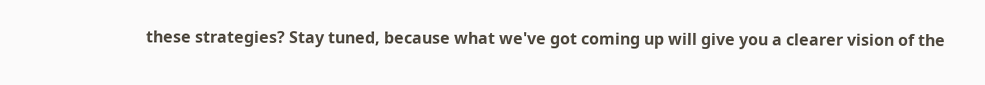these strategies? Stay tuned, because what we've got coming up will give you a clearer vision of the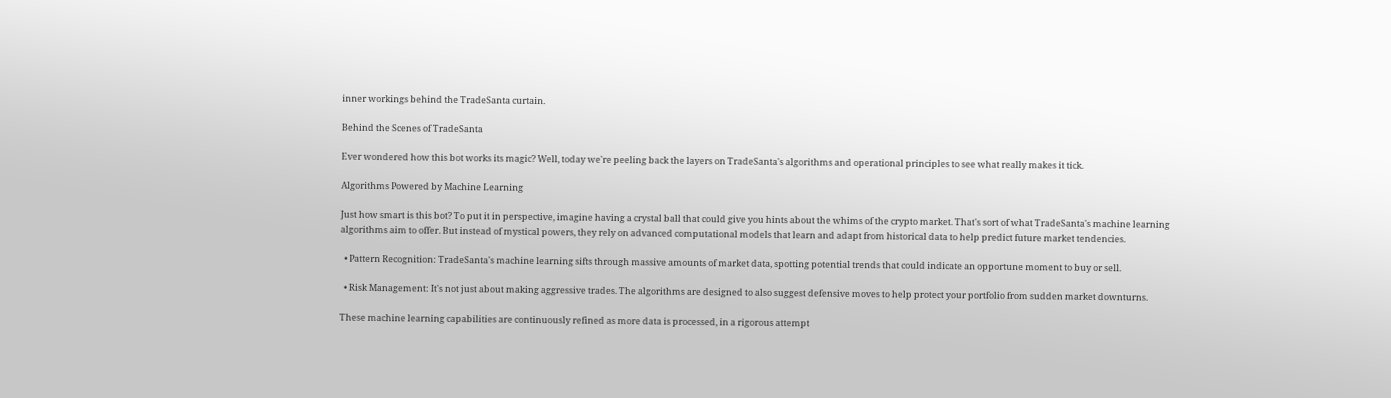inner workings behind the TradeSanta curtain.

Behind the Scenes of TradeSanta

Ever wondered how this bot works its magic? Well, today we're peeling back the layers on TradeSanta's algorithms and operational principles to see what really makes it tick.

Algorithms Powered by Machine Learning

Just how smart is this bot? To put it in perspective, imagine having a crystal ball that could give you hints about the whims of the crypto market. That's sort of what TradeSanta's machine learning algorithms aim to offer. But instead of mystical powers, they rely on advanced computational models that learn and adapt from historical data to help predict future market tendencies.

  • Pattern Recognition: TradeSanta's machine learning sifts through massive amounts of market data, spotting potential trends that could indicate an opportune moment to buy or sell.

  • Risk Management: It's not just about making aggressive trades. The algorithms are designed to also suggest defensive moves to help protect your portfolio from sudden market downturns.

These machine learning capabilities are continuously refined as more data is processed, in a rigorous attempt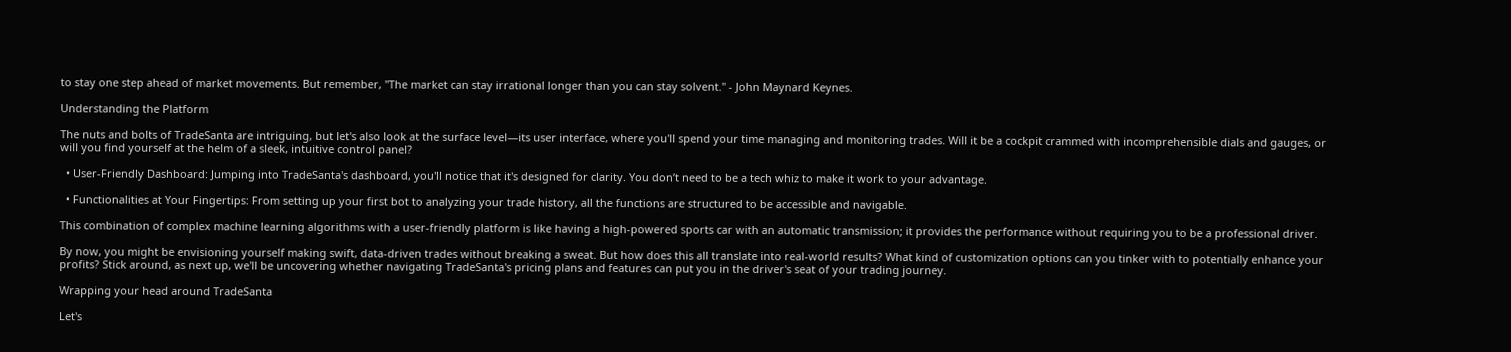to stay one step ahead of market movements. But remember, "The market can stay irrational longer than you can stay solvent." - John Maynard Keynes.

Understanding the Platform

The nuts and bolts of TradeSanta are intriguing, but let's also look at the surface level—its user interface, where you'll spend your time managing and monitoring trades. Will it be a cockpit crammed with incomprehensible dials and gauges, or will you find yourself at the helm of a sleek, intuitive control panel?

  • User-Friendly Dashboard: Jumping into TradeSanta's dashboard, you'll notice that it's designed for clarity. You don’t need to be a tech whiz to make it work to your advantage.

  • Functionalities at Your Fingertips: From setting up your first bot to analyzing your trade history, all the functions are structured to be accessible and navigable.

This combination of complex machine learning algorithms with a user-friendly platform is like having a high-powered sports car with an automatic transmission; it provides the performance without requiring you to be a professional driver.

By now, you might be envisioning yourself making swift, data-driven trades without breaking a sweat. But how does this all translate into real-world results? What kind of customization options can you tinker with to potentially enhance your profits? Stick around, as next up, we'll be uncovering whether navigating TradeSanta's pricing plans and features can put you in the driver's seat of your trading journey.

Wrapping your head around TradeSanta

Let's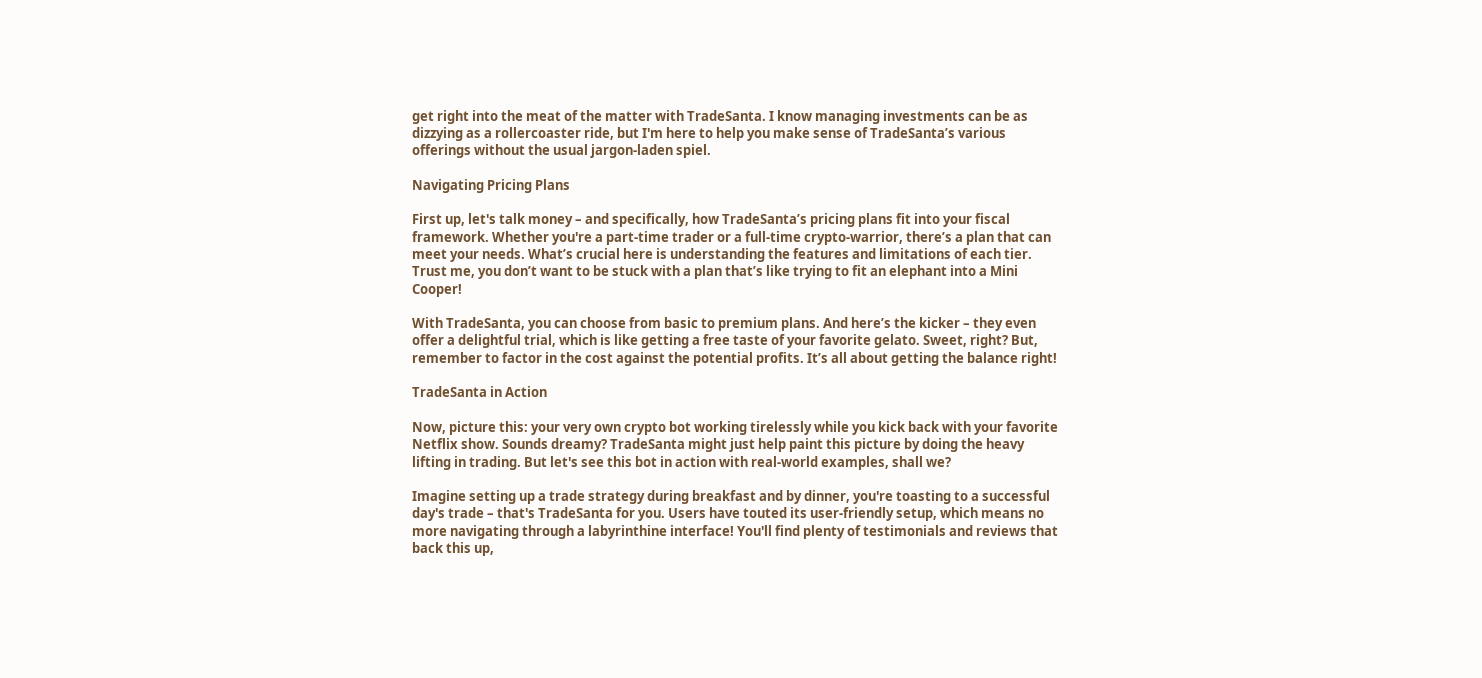get right into the meat of the matter with TradeSanta. I know managing investments can be as dizzying as a rollercoaster ride, but I'm here to help you make sense of TradeSanta’s various offerings without the usual jargon-laden spiel.

Navigating Pricing Plans

First up, let's talk money – and specifically, how TradeSanta’s pricing plans fit into your fiscal framework. Whether you're a part-time trader or a full-time crypto-warrior, there’s a plan that can meet your needs. What’s crucial here is understanding the features and limitations of each tier. Trust me, you don’t want to be stuck with a plan that’s like trying to fit an elephant into a Mini Cooper!

With TradeSanta, you can choose from basic to premium plans. And here’s the kicker – they even offer a delightful trial, which is like getting a free taste of your favorite gelato. Sweet, right? But, remember to factor in the cost against the potential profits. It’s all about getting the balance right!

TradeSanta in Action

Now, picture this: your very own crypto bot working tirelessly while you kick back with your favorite Netflix show. Sounds dreamy? TradeSanta might just help paint this picture by doing the heavy lifting in trading. But let's see this bot in action with real-world examples, shall we?

Imagine setting up a trade strategy during breakfast and by dinner, you're toasting to a successful day's trade – that's TradeSanta for you. Users have touted its user-friendly setup, which means no more navigating through a labyrinthine interface! You'll find plenty of testimonials and reviews that back this up,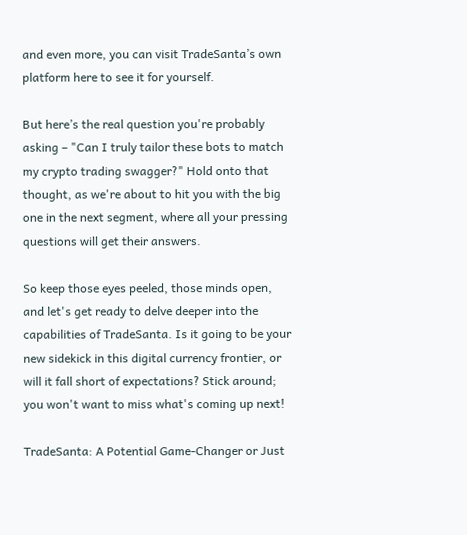and even more, you can visit TradeSanta’s own platform here to see it for yourself.

But here’s the real question you're probably asking – "Can I truly tailor these bots to match my crypto trading swagger?" Hold onto that thought, as we're about to hit you with the big one in the next segment, where all your pressing questions will get their answers.

So keep those eyes peeled, those minds open, and let's get ready to delve deeper into the capabilities of TradeSanta. Is it going to be your new sidekick in this digital currency frontier, or will it fall short of expectations? Stick around; you won't want to miss what's coming up next!

TradeSanta: A Potential Game-Changer or Just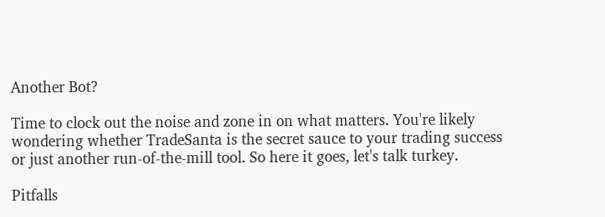Another Bot?

Time to clock out the noise and zone in on what matters. You're likely wondering whether TradeSanta is the secret sauce to your trading success or just another run-of-the-mill tool. So here it goes, let's talk turkey.

Pitfalls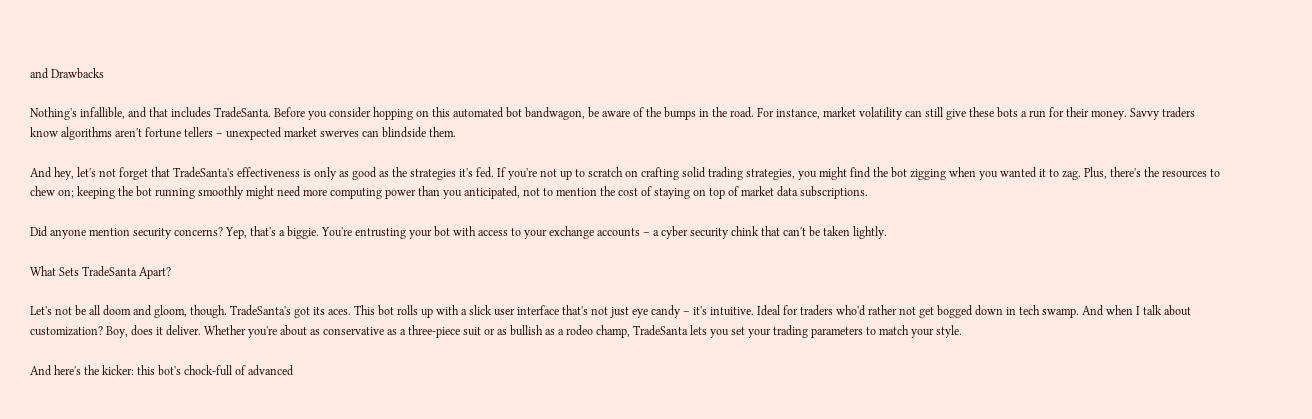and Drawbacks

Nothing's infallible, and that includes TradeSanta. Before you consider hopping on this automated bot bandwagon, be aware of the bumps in the road. For instance, market volatility can still give these bots a run for their money. Savvy traders know algorithms aren't fortune tellers – unexpected market swerves can blindside them.

And hey, let's not forget that TradeSanta's effectiveness is only as good as the strategies it's fed. If you're not up to scratch on crafting solid trading strategies, you might find the bot zigging when you wanted it to zag. Plus, there's the resources to chew on; keeping the bot running smoothly might need more computing power than you anticipated, not to mention the cost of staying on top of market data subscriptions.

Did anyone mention security concerns? Yep, that's a biggie. You're entrusting your bot with access to your exchange accounts – a cyber security chink that can't be taken lightly.

What Sets TradeSanta Apart?

Let's not be all doom and gloom, though. TradeSanta's got its aces. This bot rolls up with a slick user interface that's not just eye candy – it's intuitive. Ideal for traders who'd rather not get bogged down in tech swamp. And when I talk about customization? Boy, does it deliver. Whether you're about as conservative as a three-piece suit or as bullish as a rodeo champ, TradeSanta lets you set your trading parameters to match your style.

And here's the kicker: this bot's chock-full of advanced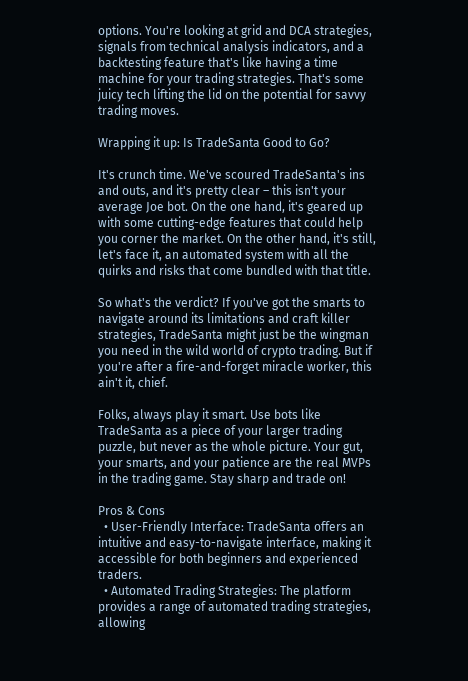options. You're looking at grid and DCA strategies, signals from technical analysis indicators, and a backtesting feature that's like having a time machine for your trading strategies. That's some juicy tech lifting the lid on the potential for savvy trading moves.

Wrapping it up: Is TradeSanta Good to Go?

It's crunch time. We've scoured TradeSanta's ins and outs, and it's pretty clear – this isn't your average Joe bot. On the one hand, it's geared up with some cutting-edge features that could help you corner the market. On the other hand, it's still, let's face it, an automated system with all the quirks and risks that come bundled with that title.

So what's the verdict? If you've got the smarts to navigate around its limitations and craft killer strategies, TradeSanta might just be the wingman you need in the wild world of crypto trading. But if you're after a fire-and-forget miracle worker, this ain't it, chief.

Folks, always play it smart. Use bots like TradeSanta as a piece of your larger trading puzzle, but never as the whole picture. Your gut, your smarts, and your patience are the real MVPs in the trading game. Stay sharp and trade on!

Pros & Cons
  • User-Friendly Interface: TradeSanta offers an intuitive and easy-to-navigate interface, making it accessible for both beginners and experienced traders.
  • Automated Trading Strategies: The platform provides a range of automated trading strategies, allowing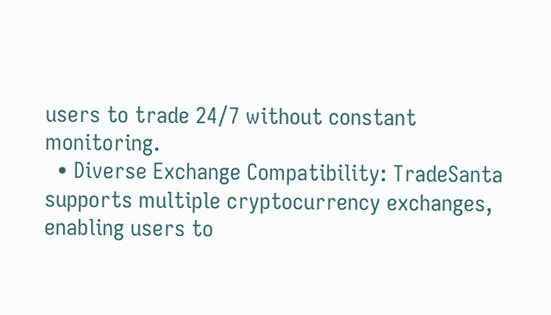users to trade 24/7 without constant monitoring.
  • Diverse Exchange Compatibility: TradeSanta supports multiple cryptocurrency exchanges, enabling users to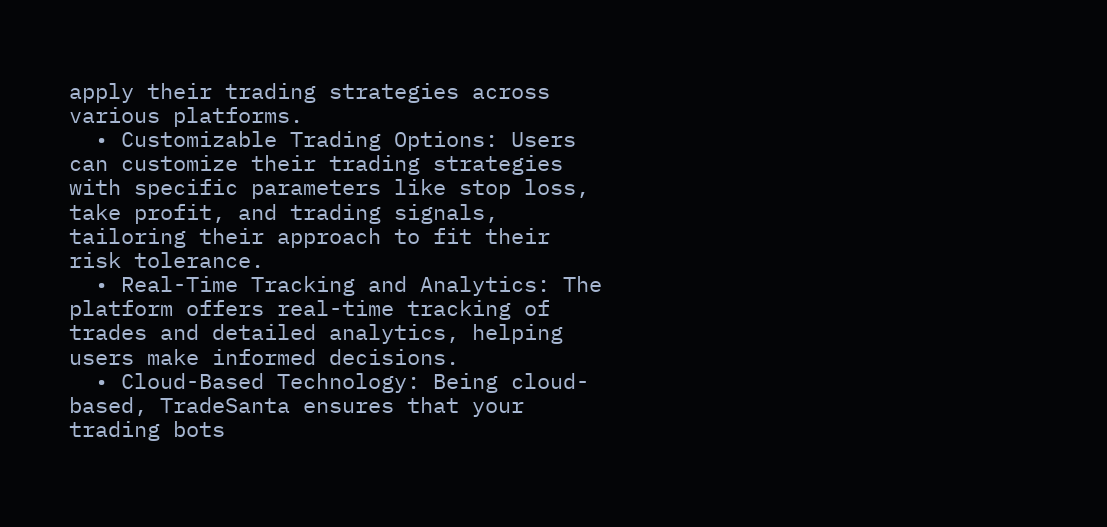apply their trading strategies across various platforms.
  • Customizable Trading Options: Users can customize their trading strategies with specific parameters like stop loss, take profit, and trading signals, tailoring their approach to fit their risk tolerance.
  • Real-Time Tracking and Analytics: The platform offers real-time tracking of trades and detailed analytics, helping users make informed decisions.
  • Cloud-Based Technology: Being cloud-based, TradeSanta ensures that your trading bots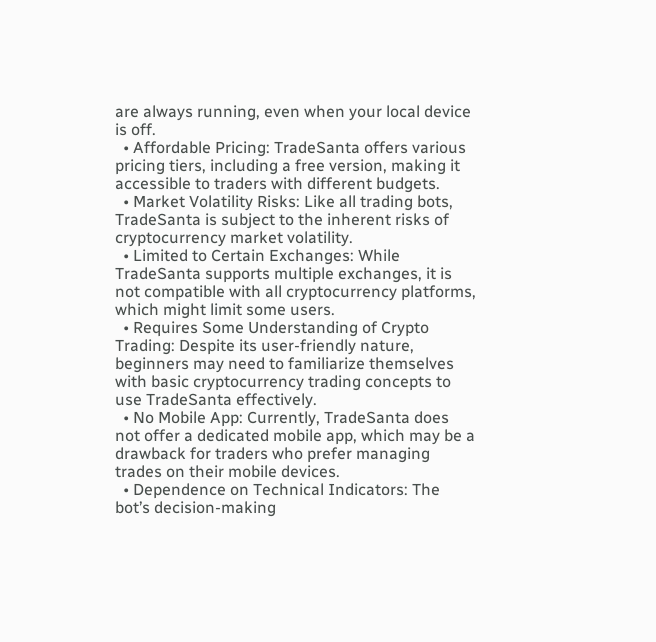are always running, even when your local device is off.
  • Affordable Pricing: TradeSanta offers various pricing tiers, including a free version, making it accessible to traders with different budgets.
  • Market Volatility Risks: Like all trading bots, TradeSanta is subject to the inherent risks of cryptocurrency market volatility.
  • Limited to Certain Exchanges: While TradeSanta supports multiple exchanges, it is not compatible with all cryptocurrency platforms, which might limit some users.
  • Requires Some Understanding of Crypto Trading: Despite its user-friendly nature, beginners may need to familiarize themselves with basic cryptocurrency trading concepts to use TradeSanta effectively.
  • No Mobile App: Currently, TradeSanta does not offer a dedicated mobile app, which may be a drawback for traders who prefer managing trades on their mobile devices.
  • Dependence on Technical Indicators: The bot’s decision-making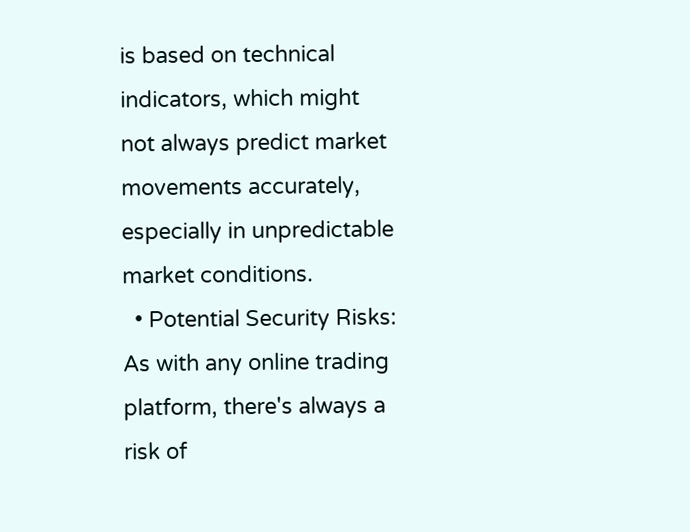is based on technical indicators, which might not always predict market movements accurately, especially in unpredictable market conditions.
  • Potential Security Risks: As with any online trading platform, there's always a risk of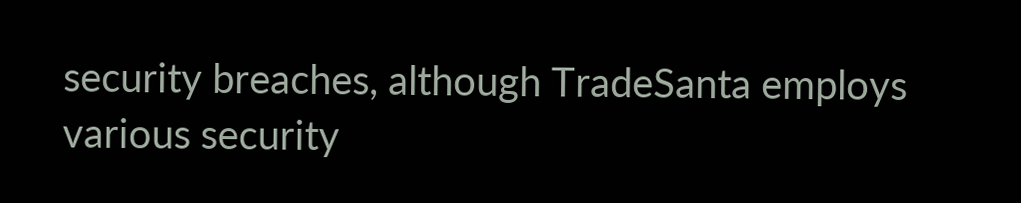security breaches, although TradeSanta employs various security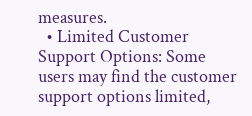measures.
  • Limited Customer Support Options: Some users may find the customer support options limited,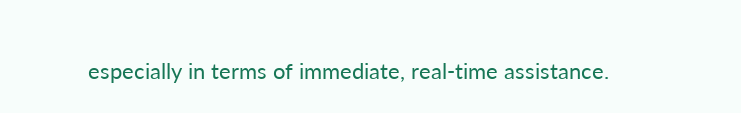especially in terms of immediate, real-time assistance.